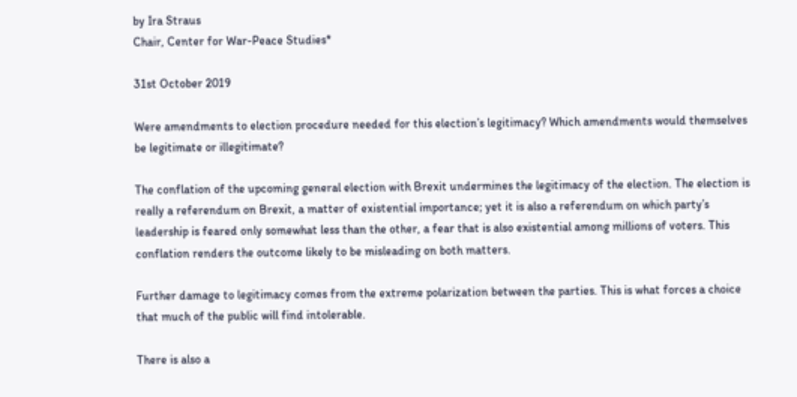by Ira Straus
Chair, Center for War-Peace Studies*

31st October 2019

Were amendments to election procedure needed for this election’s legitimacy? Which amendments would themselves be legitimate or illegitimate?

The conflation of the upcoming general election with Brexit undermines the legitimacy of the election. The election is really a referendum on Brexit, a matter of existential importance; yet it is also a referendum on which party’s leadership is feared only somewhat less than the other, a fear that is also existential among millions of voters. This conflation renders the outcome likely to be misleading on both matters.

Further damage to legitimacy comes from the extreme polarization between the parties. This is what forces a choice that much of the public will find intolerable.

There is also a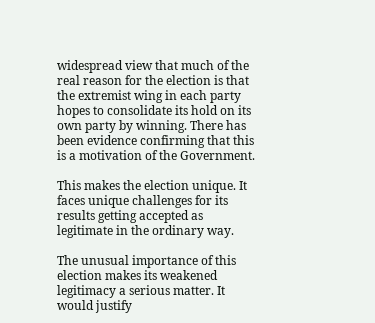widespread view that much of the real reason for the election is that the extremist wing in each party hopes to consolidate its hold on its own party by winning. There has been evidence confirming that this is a motivation of the Government.

This makes the election unique. It faces unique challenges for its results getting accepted as legitimate in the ordinary way.

The unusual importance of this election makes its weakened legitimacy a serious matter. It would justify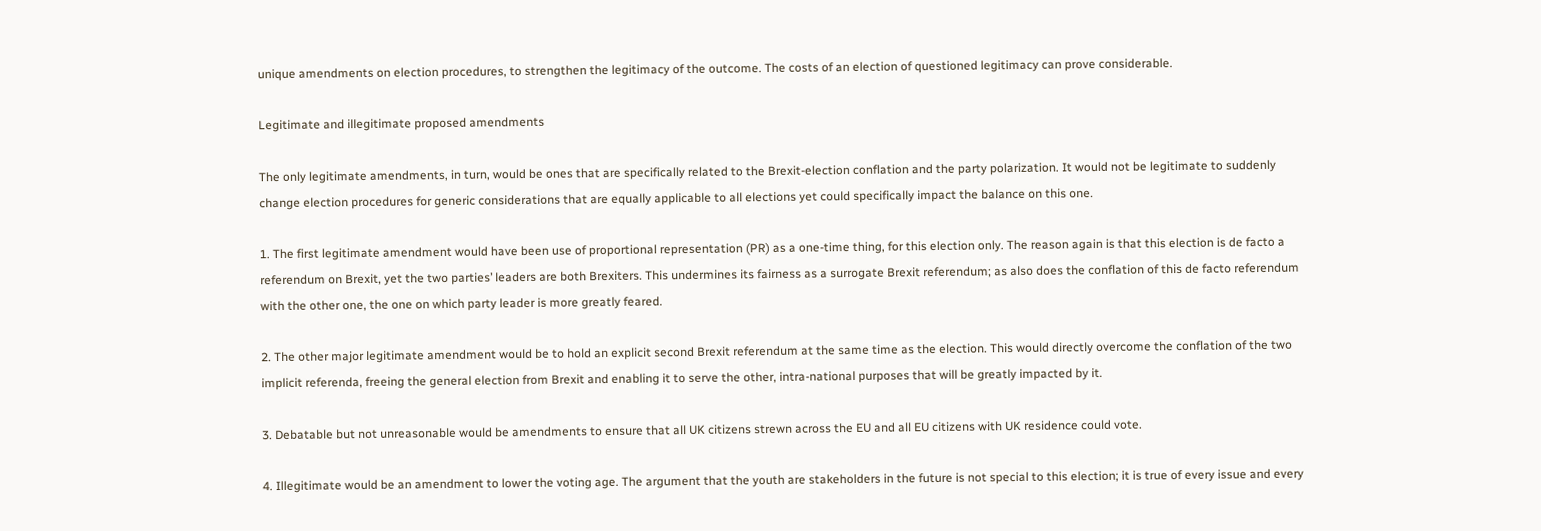unique amendments on election procedures, to strengthen the legitimacy of the outcome. The costs of an election of questioned legitimacy can prove considerable.

Legitimate and illegitimate proposed amendments

The only legitimate amendments, in turn, would be ones that are specifically related to the Brexit-election conflation and the party polarization. It would not be legitimate to suddenly change election procedures for generic considerations that are equally applicable to all elections yet could specifically impact the balance on this one.

1. The first legitimate amendment would have been use of proportional representation (PR) as a one-time thing, for this election only. The reason again is that this election is de facto a referendum on Brexit, yet the two parties’ leaders are both Brexiters. This undermines its fairness as a surrogate Brexit referendum; as also does the conflation of this de facto referendum with the other one, the one on which party leader is more greatly feared.

2. The other major legitimate amendment would be to hold an explicit second Brexit referendum at the same time as the election. This would directly overcome the conflation of the two implicit referenda, freeing the general election from Brexit and enabling it to serve the other, intra-national purposes that will be greatly impacted by it.

3. Debatable but not unreasonable would be amendments to ensure that all UK citizens strewn across the EU and all EU citizens with UK residence could vote.

4. Illegitimate would be an amendment to lower the voting age. The argument that the youth are stakeholders in the future is not special to this election; it is true of every issue and every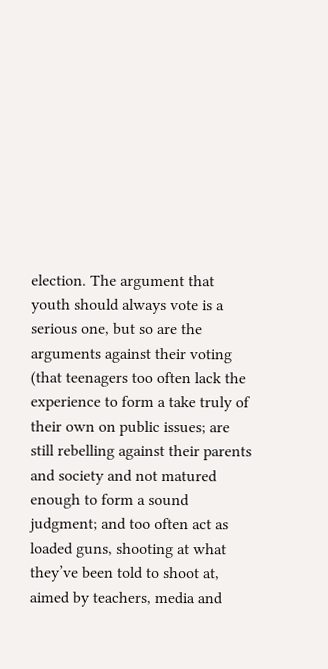election. The argument that youth should always vote is a serious one, but so are the arguments against their voting (that teenagers too often lack the experience to form a take truly of their own on public issues; are still rebelling against their parents and society and not matured enough to form a sound judgment; and too often act as loaded guns, shooting at what they’ve been told to shoot at, aimed by teachers, media and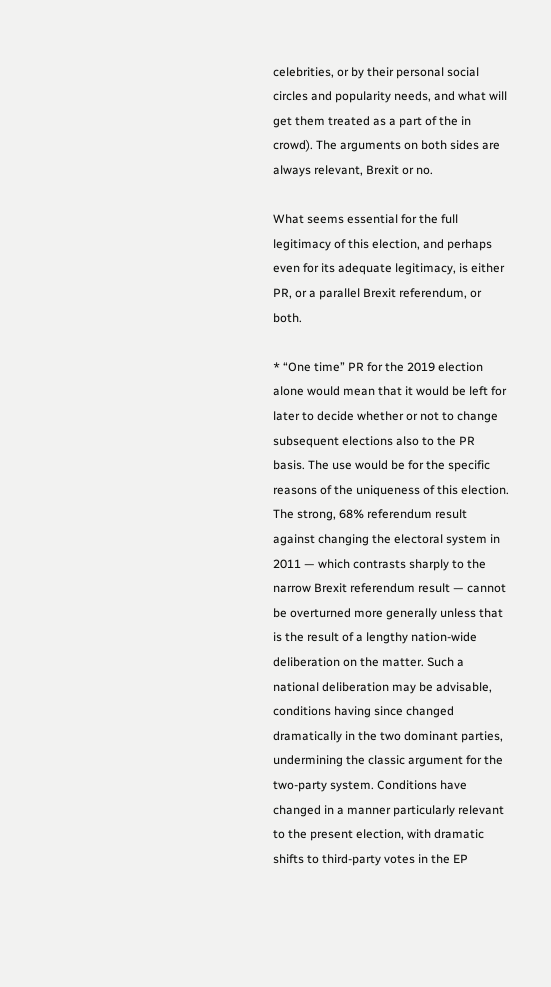celebrities, or by their personal social circles and popularity needs, and what will get them treated as a part of the in crowd). The arguments on both sides are always relevant, Brexit or no.

What seems essential for the full legitimacy of this election, and perhaps even for its adequate legitimacy, is either PR, or a parallel Brexit referendum, or both.

* “One time” PR for the 2019 election alone would mean that it would be left for later to decide whether or not to change subsequent elections also to the PR basis. The use would be for the specific reasons of the uniqueness of this election. The strong, 68% referendum result against changing the electoral system in 2011 — which contrasts sharply to the narrow Brexit referendum result — cannot be overturned more generally unless that is the result of a lengthy nation-wide deliberation on the matter. Such a national deliberation may be advisable, conditions having since changed dramatically in the two dominant parties, undermining the classic argument for the two-party system. Conditions have changed in a manner particularly relevant to the present election, with dramatic shifts to third-party votes in the EP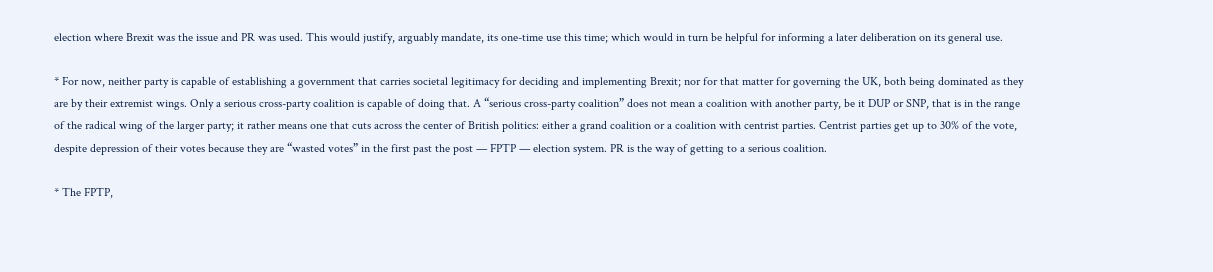election where Brexit was the issue and PR was used. This would justify, arguably mandate, its one-time use this time; which would in turn be helpful for informing a later deliberation on its general use.

* For now, neither party is capable of establishing a government that carries societal legitimacy for deciding and implementing Brexit; nor for that matter for governing the UK, both being dominated as they are by their extremist wings. Only a serious cross-party coalition is capable of doing that. A “serious cross-party coalition” does not mean a coalition with another party, be it DUP or SNP, that is in the range of the radical wing of the larger party; it rather means one that cuts across the center of British politics: either a grand coalition or a coalition with centrist parties. Centrist parties get up to 30% of the vote, despite depression of their votes because they are “wasted votes” in the first past the post — FPTP — election system. PR is the way of getting to a serious coalition.

* The FPTP,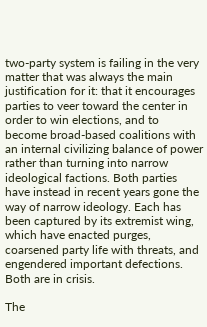two-party system is failing in the very matter that was always the main justification for it: that it encourages parties to veer toward the center in order to win elections, and to become broad-based coalitions with an internal civilizing balance of power rather than turning into narrow ideological factions. Both parties have instead in recent years gone the way of narrow ideology. Each has been captured by its extremist wing, which have enacted purges, coarsened party life with threats, and engendered important defections. Both are in crisis.

The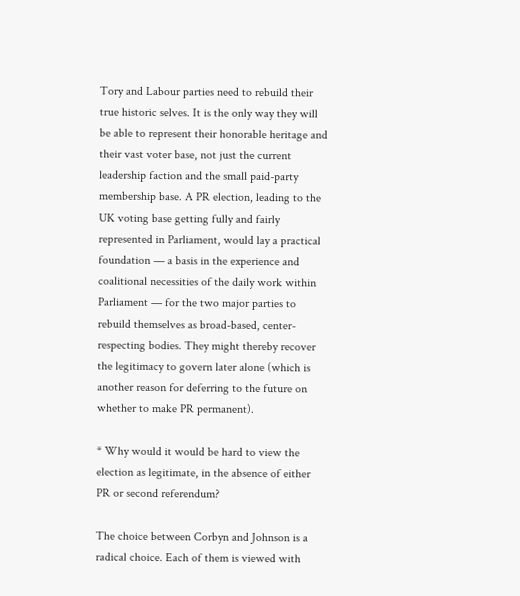Tory and Labour parties need to rebuild their true historic selves. It is the only way they will be able to represent their honorable heritage and their vast voter base, not just the current leadership faction and the small paid-party membership base. A PR election, leading to the UK voting base getting fully and fairly represented in Parliament, would lay a practical foundation — a basis in the experience and coalitional necessities of the daily work within Parliament — for the two major parties to rebuild themselves as broad-based, center-respecting bodies. They might thereby recover the legitimacy to govern later alone (which is another reason for deferring to the future on whether to make PR permanent).

* Why would it would be hard to view the election as legitimate, in the absence of either PR or second referendum?

The choice between Corbyn and Johnson is a radical choice. Each of them is viewed with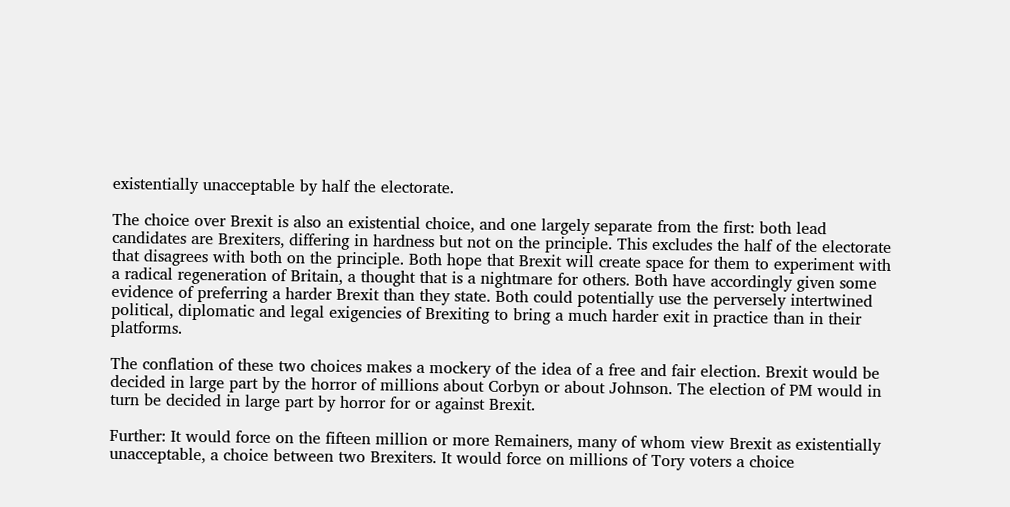existentially unacceptable by half the electorate.

The choice over Brexit is also an existential choice, and one largely separate from the first: both lead candidates are Brexiters, differing in hardness but not on the principle. This excludes the half of the electorate that disagrees with both on the principle. Both hope that Brexit will create space for them to experiment with a radical regeneration of Britain, a thought that is a nightmare for others. Both have accordingly given some evidence of preferring a harder Brexit than they state. Both could potentially use the perversely intertwined political, diplomatic and legal exigencies of Brexiting to bring a much harder exit in practice than in their platforms.

The conflation of these two choices makes a mockery of the idea of a free and fair election. Brexit would be decided in large part by the horror of millions about Corbyn or about Johnson. The election of PM would in turn be decided in large part by horror for or against Brexit.

Further: It would force on the fifteen million or more Remainers, many of whom view Brexit as existentially unacceptable, a choice between two Brexiters. It would force on millions of Tory voters a choice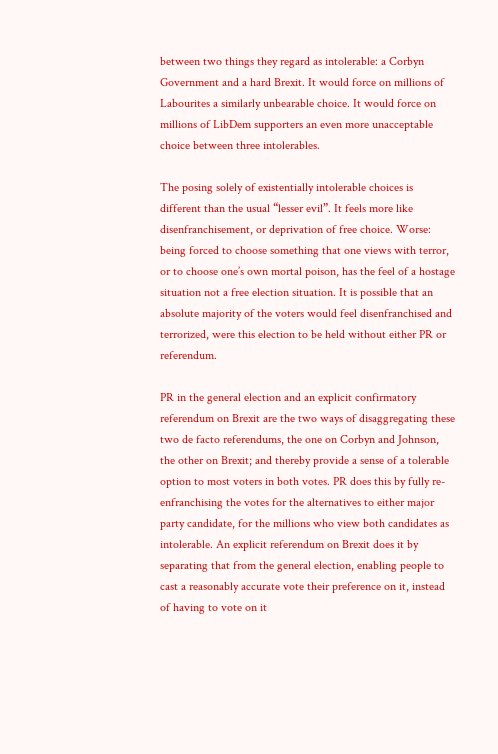between two things they regard as intolerable: a Corbyn Government and a hard Brexit. It would force on millions of Labourites a similarly unbearable choice. It would force on millions of LibDem supporters an even more unacceptable choice between three intolerables.

The posing solely of existentially intolerable choices is different than the usual “lesser evil”. It feels more like disenfranchisement, or deprivation of free choice. Worse: being forced to choose something that one views with terror, or to choose one’s own mortal poison, has the feel of a hostage situation not a free election situation. It is possible that an absolute majority of the voters would feel disenfranchised and terrorized, were this election to be held without either PR or referendum.

PR in the general election and an explicit confirmatory referendum on Brexit are the two ways of disaggregating these two de facto referendums, the one on Corbyn and Johnson, the other on Brexit; and thereby provide a sense of a tolerable option to most voters in both votes. PR does this by fully re-enfranchising the votes for the alternatives to either major party candidate, for the millions who view both candidates as intolerable. An explicit referendum on Brexit does it by separating that from the general election, enabling people to cast a reasonably accurate vote their preference on it, instead of having to vote on it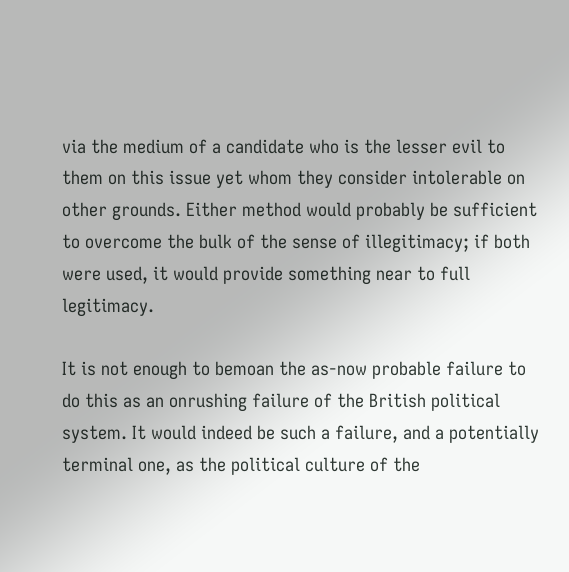via the medium of a candidate who is the lesser evil to them on this issue yet whom they consider intolerable on other grounds. Either method would probably be sufficient to overcome the bulk of the sense of illegitimacy; if both were used, it would provide something near to full legitimacy.

It is not enough to bemoan the as-now probable failure to do this as an onrushing failure of the British political system. It would indeed be such a failure, and a potentially terminal one, as the political culture of the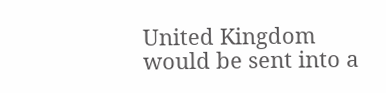United Kingdom would be sent into a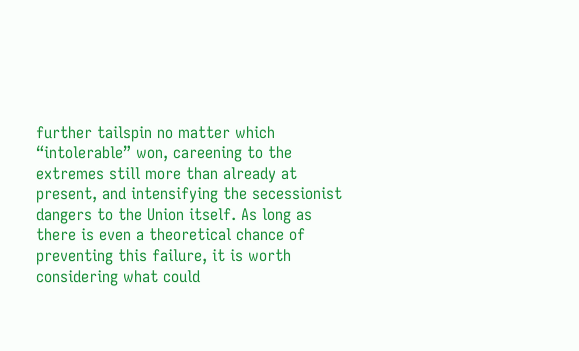further tailspin no matter which “intolerable” won, careening to the extremes still more than already at present, and intensifying the secessionist dangers to the Union itself. As long as there is even a theoretical chance of preventing this failure, it is worth considering what could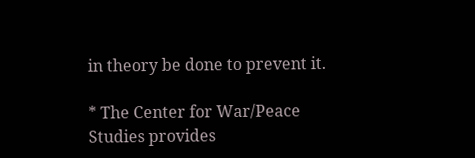in theory be done to prevent it.

* The Center for War/Peace Studies provides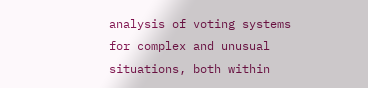analysis of voting systems for complex and unusual situations, both within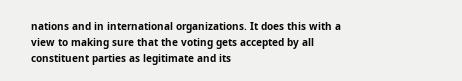nations and in international organizations. It does this with a view to making sure that the voting gets accepted by all constituent parties as legitimate and its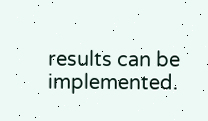results can be implemented.